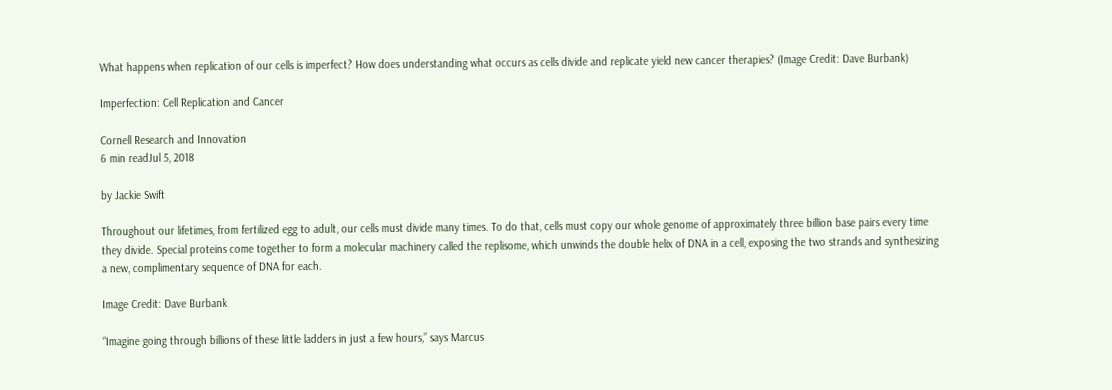What happens when replication of our cells is imperfect? How does understanding what occurs as cells divide and replicate yield new cancer therapies? (Image Credit: Dave Burbank)

Imperfection: Cell Replication and Cancer

Cornell Research and Innovation
6 min readJul 5, 2018

by Jackie Swift

Throughout our lifetimes, from fertilized egg to adult, our cells must divide many times. To do that, cells must copy our whole genome of approximately three billion base pairs every time they divide. Special proteins come together to form a molecular machinery called the replisome, which unwinds the double helix of DNA in a cell, exposing the two strands and synthesizing a new, complimentary sequence of DNA for each.

Image Credit: Dave Burbank

“Imagine going through billions of these little ladders in just a few hours,” says Marcus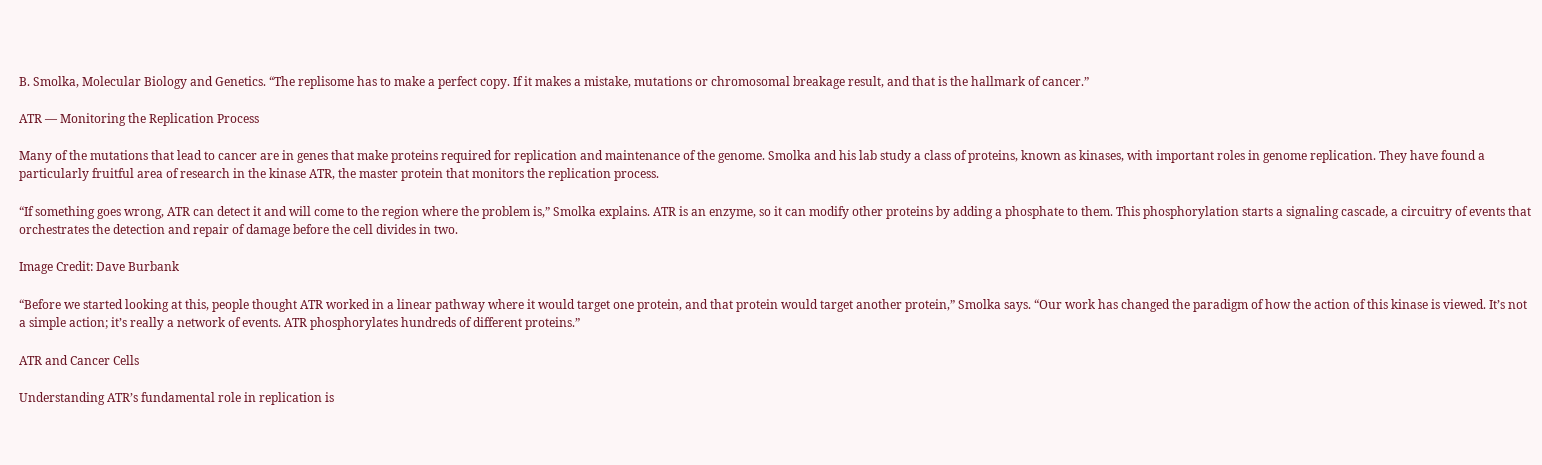B. Smolka, Molecular Biology and Genetics. “The replisome has to make a perfect copy. If it makes a mistake, mutations or chromosomal breakage result, and that is the hallmark of cancer.”

ATR — Monitoring the Replication Process

Many of the mutations that lead to cancer are in genes that make proteins required for replication and maintenance of the genome. Smolka and his lab study a class of proteins, known as kinases, with important roles in genome replication. They have found a particularly fruitful area of research in the kinase ATR, the master protein that monitors the replication process.

“If something goes wrong, ATR can detect it and will come to the region where the problem is,” Smolka explains. ATR is an enzyme, so it can modify other proteins by adding a phosphate to them. This phosphorylation starts a signaling cascade, a circuitry of events that orchestrates the detection and repair of damage before the cell divides in two.

Image Credit: Dave Burbank

“Before we started looking at this, people thought ATR worked in a linear pathway where it would target one protein, and that protein would target another protein,” Smolka says. “Our work has changed the paradigm of how the action of this kinase is viewed. It’s not a simple action; it’s really a network of events. ATR phosphorylates hundreds of different proteins.”

ATR and Cancer Cells

Understanding ATR’s fundamental role in replication is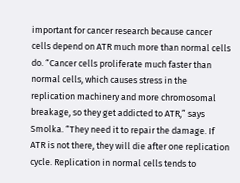important for cancer research because cancer cells depend on ATR much more than normal cells do. “Cancer cells proliferate much faster than normal cells, which causes stress in the replication machinery and more chromosomal breakage, so they get addicted to ATR,” says Smolka. “They need it to repair the damage. If ATR is not there, they will die after one replication cycle. Replication in normal cells tends to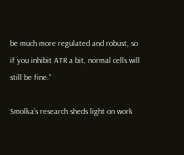be much more regulated and robust, so if you inhibit ATR a bit, normal cells will still be fine.”

Smolka’s research sheds light on work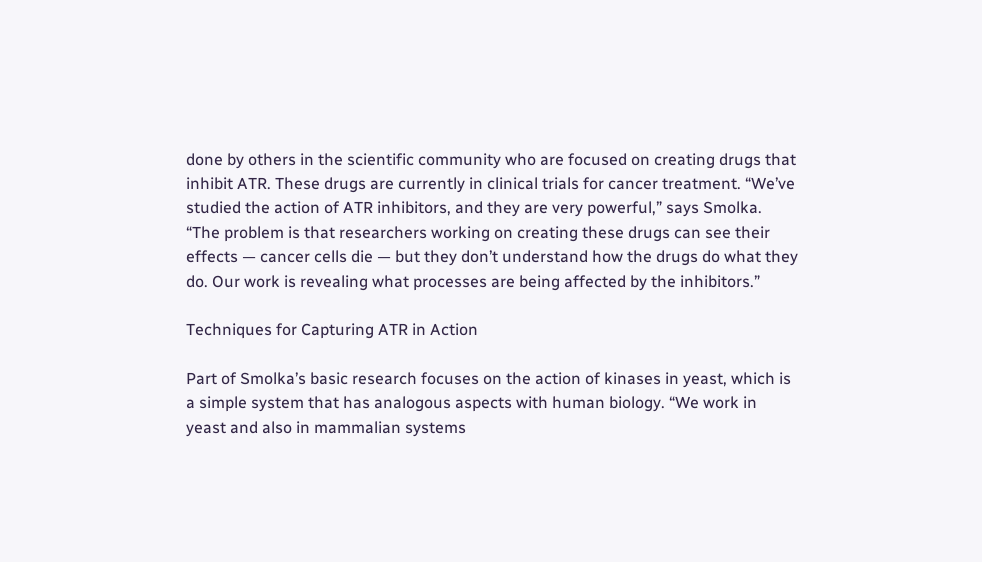done by others in the scientific community who are focused on creating drugs that inhibit ATR. These drugs are currently in clinical trials for cancer treatment. “We’ve studied the action of ATR inhibitors, and they are very powerful,” says Smolka. “The problem is that researchers working on creating these drugs can see their effects — cancer cells die — but they don’t understand how the drugs do what they do. Our work is revealing what processes are being affected by the inhibitors.”

Techniques for Capturing ATR in Action

Part of Smolka’s basic research focuses on the action of kinases in yeast, which is a simple system that has analogous aspects with human biology. “We work in yeast and also in mammalian systems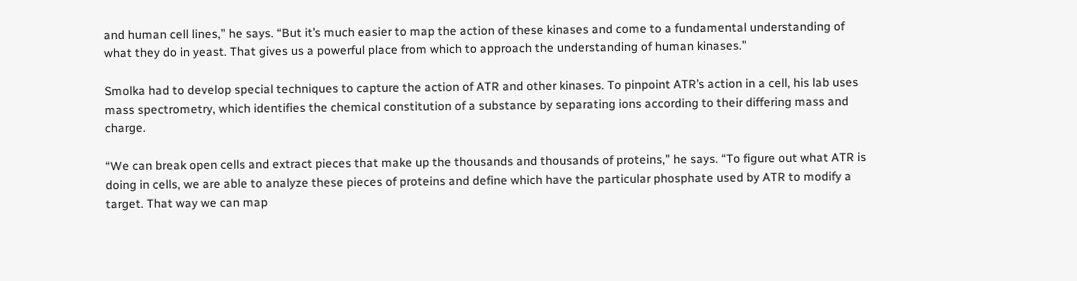and human cell lines,” he says. “But it’s much easier to map the action of these kinases and come to a fundamental understanding of what they do in yeast. That gives us a powerful place from which to approach the understanding of human kinases.”

Smolka had to develop special techniques to capture the action of ATR and other kinases. To pinpoint ATR’s action in a cell, his lab uses mass spectrometry, which identifies the chemical constitution of a substance by separating ions according to their differing mass and charge.

“We can break open cells and extract pieces that make up the thousands and thousands of proteins,” he says. “To figure out what ATR is doing in cells, we are able to analyze these pieces of proteins and define which have the particular phosphate used by ATR to modify a target. That way we can map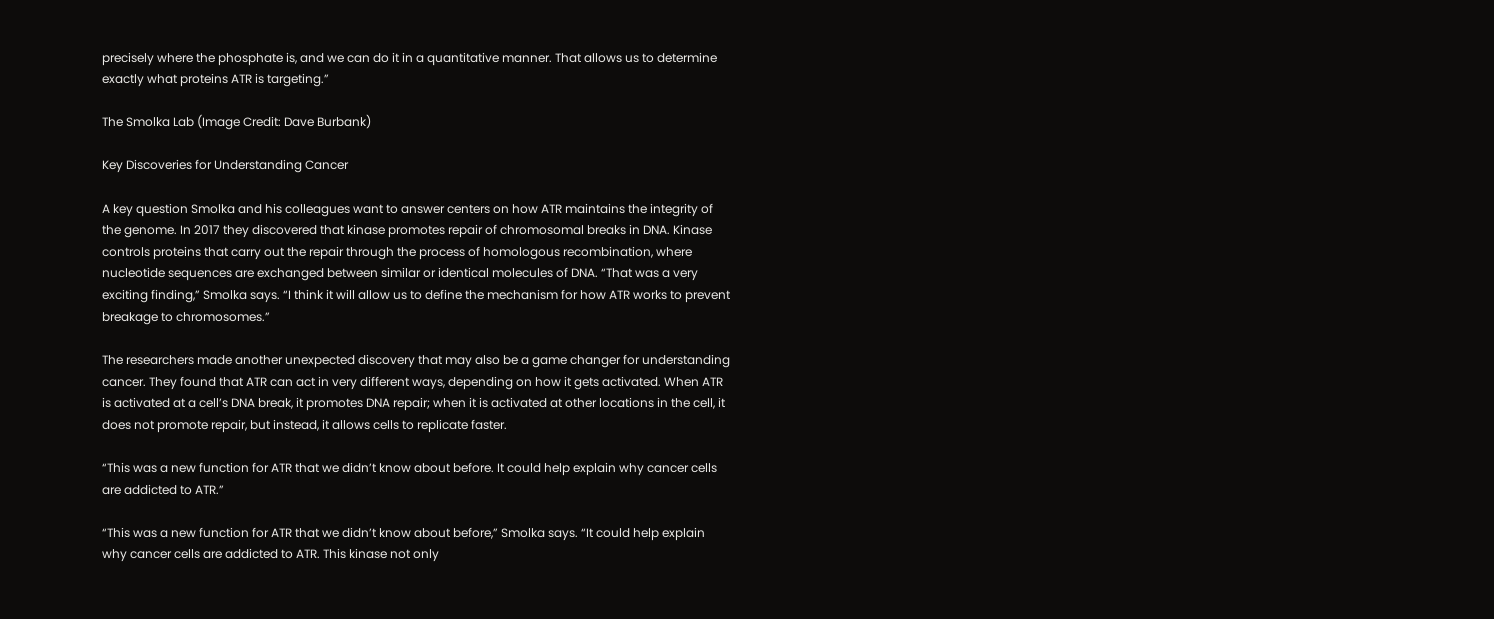precisely where the phosphate is, and we can do it in a quantitative manner. That allows us to determine exactly what proteins ATR is targeting.”

The Smolka Lab (Image Credit: Dave Burbank)

Key Discoveries for Understanding Cancer

A key question Smolka and his colleagues want to answer centers on how ATR maintains the integrity of the genome. In 2017 they discovered that kinase promotes repair of chromosomal breaks in DNA. Kinase controls proteins that carry out the repair through the process of homologous recombination, where nucleotide sequences are exchanged between similar or identical molecules of DNA. “That was a very exciting finding,” Smolka says. “I think it will allow us to define the mechanism for how ATR works to prevent breakage to chromosomes.”

The researchers made another unexpected discovery that may also be a game changer for understanding cancer. They found that ATR can act in very different ways, depending on how it gets activated. When ATR is activated at a cell’s DNA break, it promotes DNA repair; when it is activated at other locations in the cell, it does not promote repair, but instead, it allows cells to replicate faster.

“This was a new function for ATR that we didn’t know about before. It could help explain why cancer cells are addicted to ATR.”

“This was a new function for ATR that we didn’t know about before,” Smolka says. “It could help explain why cancer cells are addicted to ATR. This kinase not only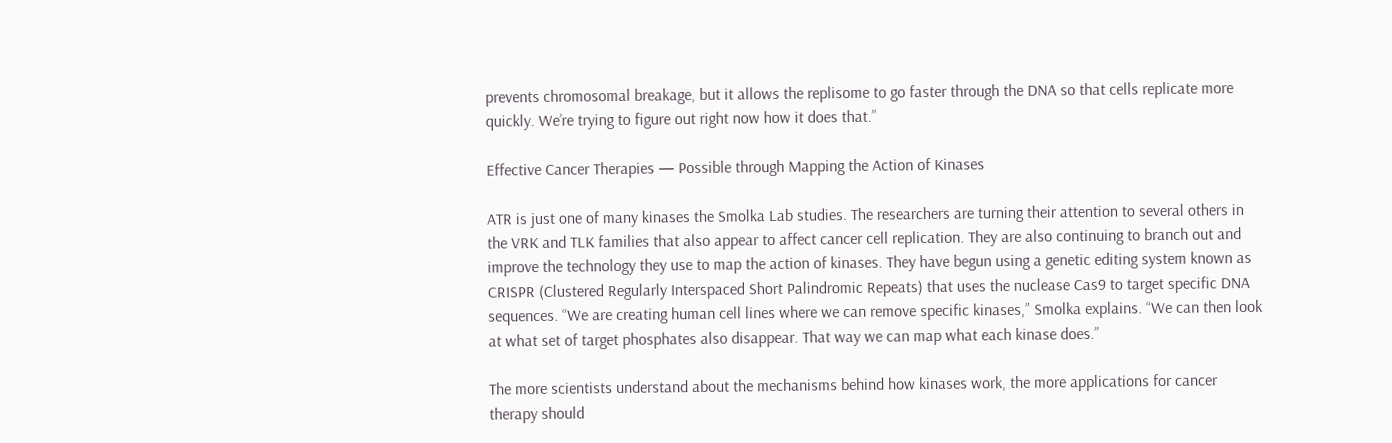prevents chromosomal breakage, but it allows the replisome to go faster through the DNA so that cells replicate more quickly. We’re trying to figure out right now how it does that.”

Effective Cancer Therapies — Possible through Mapping the Action of Kinases

ATR is just one of many kinases the Smolka Lab studies. The researchers are turning their attention to several others in the VRK and TLK families that also appear to affect cancer cell replication. They are also continuing to branch out and improve the technology they use to map the action of kinases. They have begun using a genetic editing system known as CRISPR (Clustered Regularly Interspaced Short Palindromic Repeats) that uses the nuclease Cas9 to target specific DNA sequences. “We are creating human cell lines where we can remove specific kinases,” Smolka explains. “We can then look at what set of target phosphates also disappear. That way we can map what each kinase does.”

The more scientists understand about the mechanisms behind how kinases work, the more applications for cancer therapy should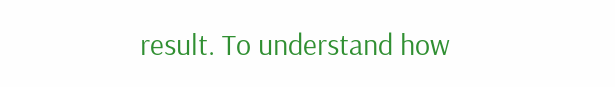result. To understand how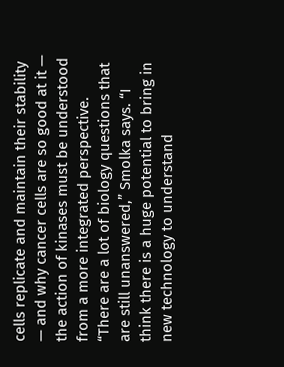cells replicate and maintain their stability — and why cancer cells are so good at it — the action of kinases must be understood from a more integrated perspective. “There are a lot of biology questions that are still unanswered,” Smolka says. “I think there is a huge potential to bring in new technology to understand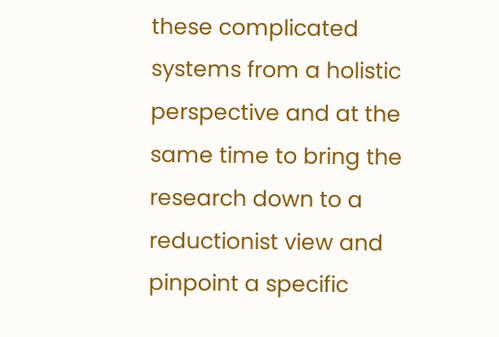these complicated systems from a holistic perspective and at the same time to bring the research down to a reductionist view and pinpoint a specific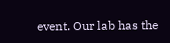event. Our lab has the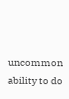uncommon ability to do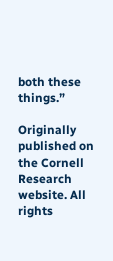both these things.”

Originally published on the Cornell Research website. All rights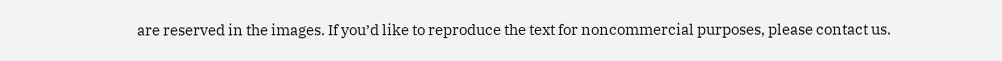are reserved in the images. If you’d like to reproduce the text for noncommercial purposes, please contact us.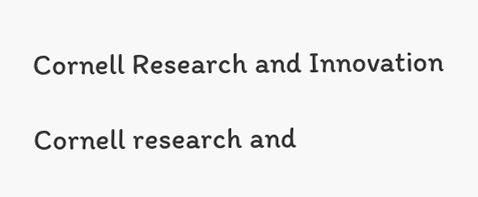Cornell Research and Innovation

Cornell research and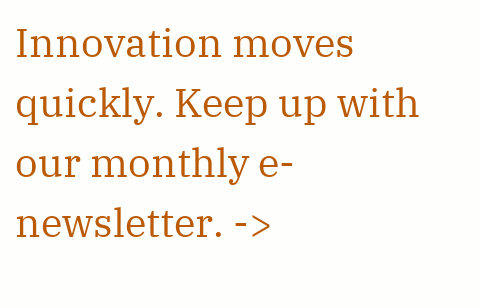Innovation moves quickly. Keep up with our monthly e-newsletter. ->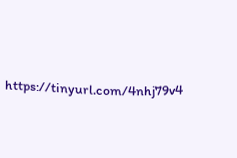https://tinyurl.com/4nhj79v4